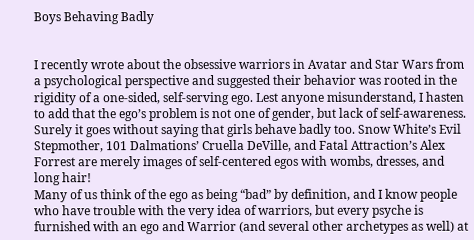Boys Behaving Badly


I recently wrote about the obsessive warriors in Avatar and Star Wars from a psychological perspective and suggested their behavior was rooted in the rigidity of a one-sided, self-serving ego. Lest anyone misunderstand, I hasten to add that the ego’s problem is not one of gender, but lack of self-awareness. Surely it goes without saying that girls behave badly too. Snow White’s Evil Stepmother, 101 Dalmations’ Cruella DeVille, and Fatal Attraction’s Alex Forrest are merely images of self-centered egos with wombs, dresses, and long hair!
Many of us think of the ego as being “bad” by definition, and I know people who have trouble with the very idea of warriors, but every psyche is furnished with an ego and Warrior (and several other archetypes as well) at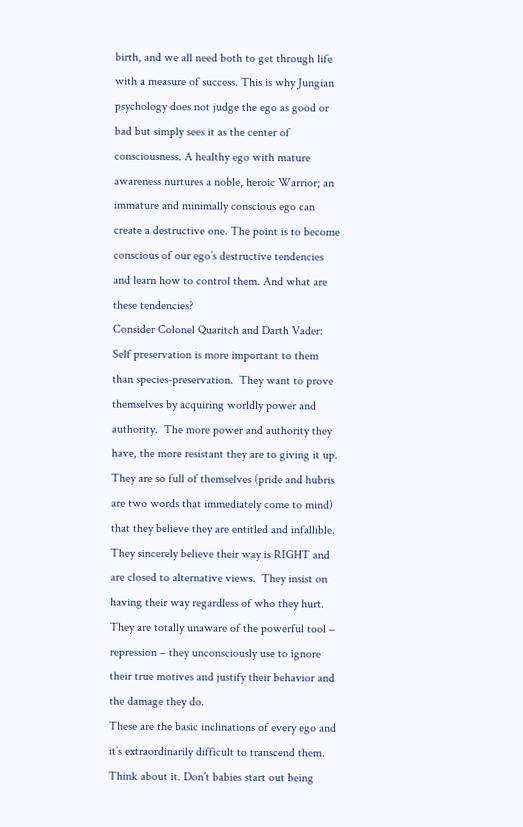birth, and we all need both to get through life with a measure of success. This is why Jungian psychology does not judge the ego as good or bad but simply sees it as the center of consciousness. A healthy ego with mature awareness nurtures a noble, heroic Warrior; an immature and minimally conscious ego can create a destructive one. The point is to become conscious of our ego’s destructive tendencies and learn how to control them. And what are these tendencies?
Consider Colonel Quaritch and Darth Vader:  Self preservation is more important to them than species-preservation.  They want to prove themselves by acquiring worldly power and authority.  The more power and authority they have, the more resistant they are to giving it up.  They are so full of themselves (pride and hubris are two words that immediately come to mind) that they believe they are entitled and infallible.  They sincerely believe their way is RIGHT and are closed to alternative views.  They insist on having their way regardless of who they hurt.  They are totally unaware of the powerful tool – repression – they unconsciously use to ignore their true motives and justify their behavior and the damage they do.
These are the basic inclinations of every ego and it’s extraordinarily difficult to transcend them. Think about it. Don’t babies start out being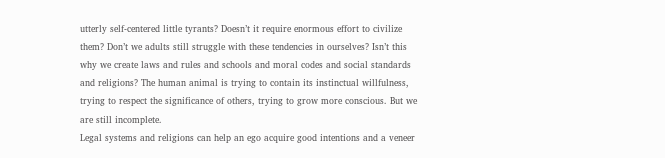utterly self-centered little tyrants? Doesn’t it require enormous effort to civilize them? Don’t we adults still struggle with these tendencies in ourselves? Isn’t this why we create laws and rules and schools and moral codes and social standards and religions? The human animal is trying to contain its instinctual willfulness, trying to respect the significance of others, trying to grow more conscious. But we are still incomplete.
Legal systems and religions can help an ego acquire good intentions and a veneer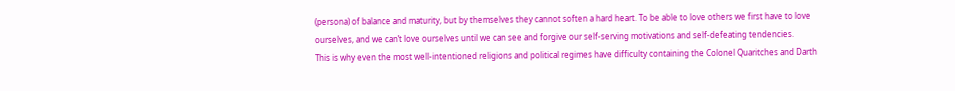(persona) of balance and maturity, but by themselves they cannot soften a hard heart. To be able to love others we first have to love ourselves, and we can’t love ourselves until we can see and forgive our self-serving motivations and self-defeating tendencies.
This is why even the most well-intentioned religions and political regimes have difficulty containing the Colonel Quaritches and Darth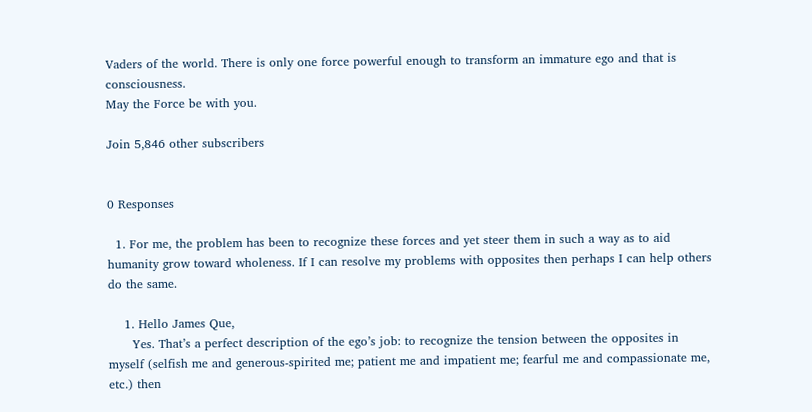Vaders of the world. There is only one force powerful enough to transform an immature ego and that is consciousness.
May the Force be with you.

Join 5,846 other subscribers


0 Responses

  1. For me, the problem has been to recognize these forces and yet steer them in such a way as to aid humanity grow toward wholeness. If I can resolve my problems with opposites then perhaps I can help others do the same.

    1. Hello James Que,
      Yes. That’s a perfect description of the ego’s job: to recognize the tension between the opposites in myself (selfish me and generous-spirited me; patient me and impatient me; fearful me and compassionate me, etc.) then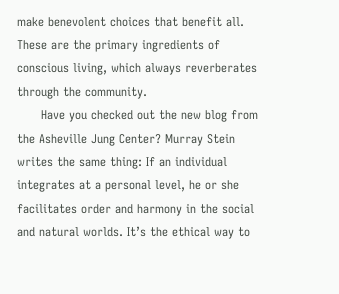make benevolent choices that benefit all. These are the primary ingredients of conscious living, which always reverberates through the community.
      Have you checked out the new blog from the Asheville Jung Center? Murray Stein writes the same thing: If an individual integrates at a personal level, he or she facilitates order and harmony in the social and natural worlds. It’s the ethical way to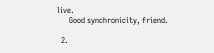live.
      Good synchronicity, friend.

  2.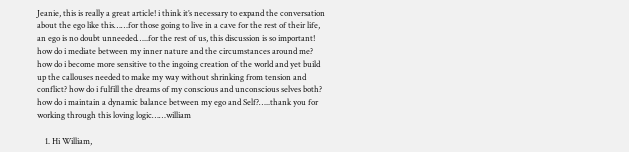Jeanie, this is really a great article! i think it’s necessary to expand the conversation about the ego like this……for those going to live in a cave for the rest of their life, an ego is no doubt unneeded…..for the rest of us, this discussion is so important! how do i mediate between my inner nature and the circumstances around me? how do i become more sensitive to the ingoing creation of the world and yet build up the callouses needed to make my way without shrinking from tension and conflict? how do i fulfill the dreams of my conscious and unconscious selves both? how do i maintain a dynamic balance between my ego and Self?…..thank you for working through this loving logic……william

    1. Hi William,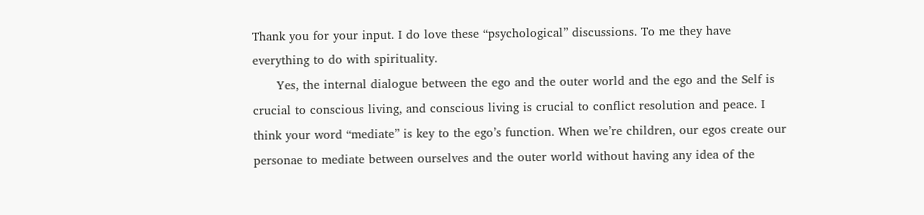Thank you for your input. I do love these “psychological” discussions. To me they have everything to do with spirituality.
      Yes, the internal dialogue between the ego and the outer world and the ego and the Self is crucial to conscious living, and conscious living is crucial to conflict resolution and peace. I think your word “mediate” is key to the ego’s function. When we’re children, our egos create our personae to mediate between ourselves and the outer world without having any idea of the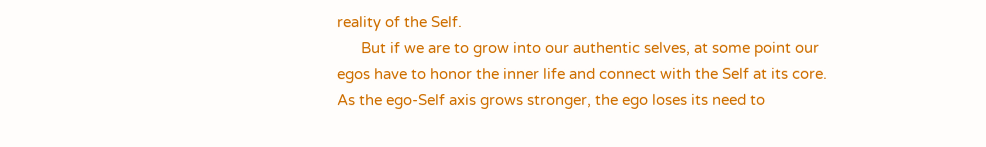reality of the Self.
      But if we are to grow into our authentic selves, at some point our egos have to honor the inner life and connect with the Self at its core. As the ego-Self axis grows stronger, the ego loses its need to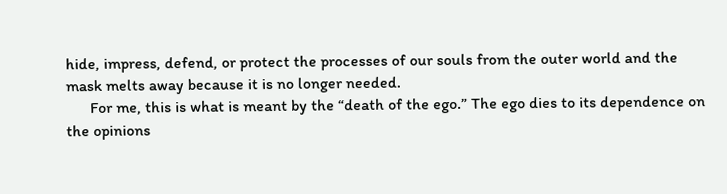hide, impress, defend, or protect the processes of our souls from the outer world and the mask melts away because it is no longer needed.
      For me, this is what is meant by the “death of the ego.” The ego dies to its dependence on the opinions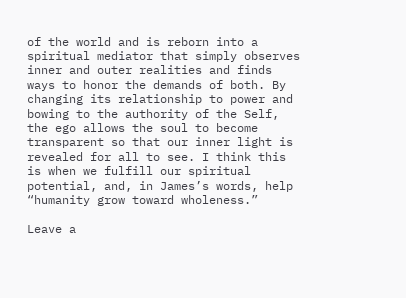of the world and is reborn into a spiritual mediator that simply observes inner and outer realities and finds ways to honor the demands of both. By changing its relationship to power and bowing to the authority of the Self, the ego allows the soul to become transparent so that our inner light is revealed for all to see. I think this is when we fulfill our spiritual potential, and, in James’s words, help “humanity grow toward wholeness.”

Leave a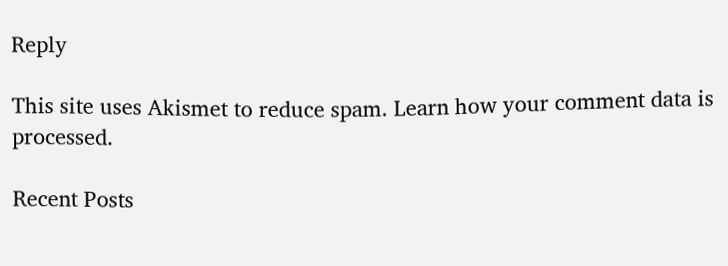Reply

This site uses Akismet to reduce spam. Learn how your comment data is processed.

Recent Posts